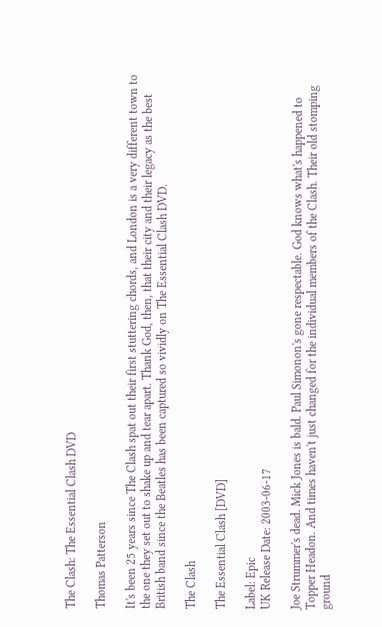The Clash: The Essential Clash DVD

Thomas Patterson

It's been 25 years since The Clash spat out their first stuttering chords, and London is a very different town to the one they set out to shake up and tear apart. Thank God, then, that their city and their legacy as the best British band since the Beatles has been captured so vividly on The Essential Clash DVD.

The Clash

The Essential Clash [DVD]

Label: Epic
UK Release Date: 2003-06-17

Joe Strummer's dead. Mick Jones is bald. Paul Simonon's gone respectable. God knows what's happened to Topper Headon. And times haven't just changed for the individual members of the Clash. Their old stomping ground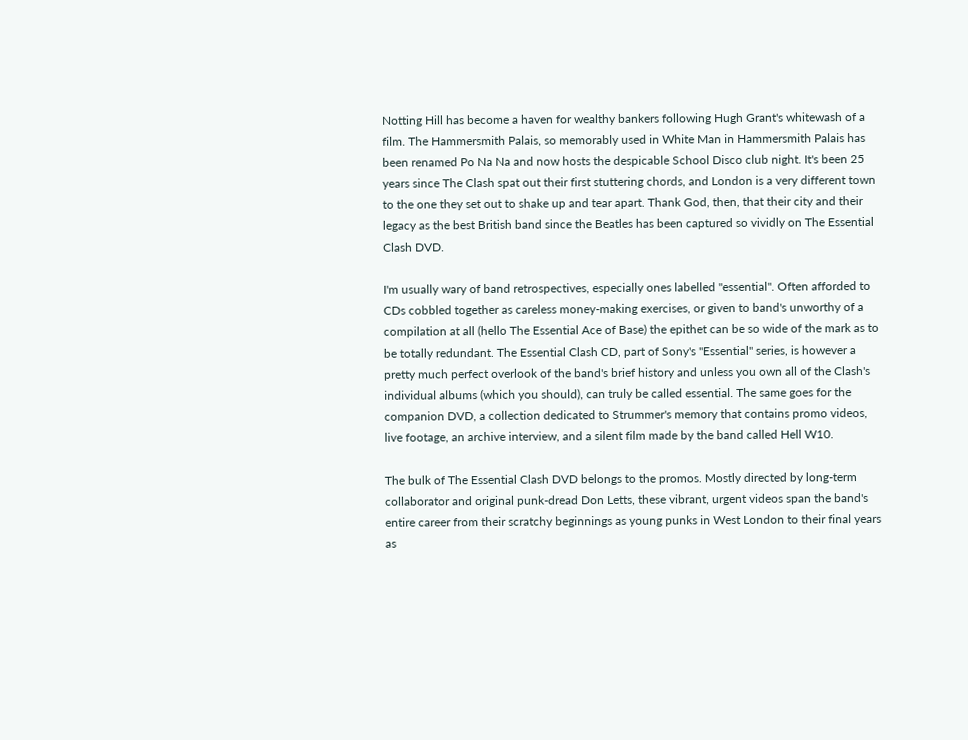Notting Hill has become a haven for wealthy bankers following Hugh Grant's whitewash of a film. The Hammersmith Palais, so memorably used in White Man in Hammersmith Palais has been renamed Po Na Na and now hosts the despicable School Disco club night. It's been 25 years since The Clash spat out their first stuttering chords, and London is a very different town to the one they set out to shake up and tear apart. Thank God, then, that their city and their legacy as the best British band since the Beatles has been captured so vividly on The Essential Clash DVD.

I'm usually wary of band retrospectives, especially ones labelled "essential". Often afforded to CDs cobbled together as careless money-making exercises, or given to band's unworthy of a compilation at all (hello The Essential Ace of Base) the epithet can be so wide of the mark as to be totally redundant. The Essential Clash CD, part of Sony's "Essential" series, is however a pretty much perfect overlook of the band's brief history and unless you own all of the Clash's individual albums (which you should), can truly be called essential. The same goes for the companion DVD, a collection dedicated to Strummer's memory that contains promo videos, live footage, an archive interview, and a silent film made by the band called Hell W10.

The bulk of The Essential Clash DVD belongs to the promos. Mostly directed by long-term collaborator and original punk-dread Don Letts, these vibrant, urgent videos span the band's entire career from their scratchy beginnings as young punks in West London to their final years as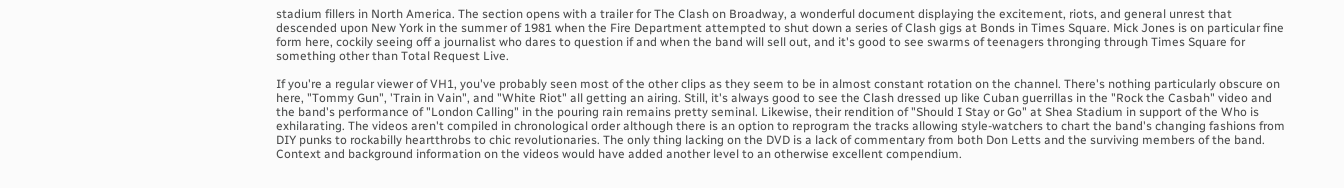stadium fillers in North America. The section opens with a trailer for The Clash on Broadway, a wonderful document displaying the excitement, riots, and general unrest that descended upon New York in the summer of 1981 when the Fire Department attempted to shut down a series of Clash gigs at Bonds in Times Square. Mick Jones is on particular fine form here, cockily seeing off a journalist who dares to question if and when the band will sell out, and it's good to see swarms of teenagers thronging through Times Square for something other than Total Request Live.

If you're a regular viewer of VH1, you've probably seen most of the other clips as they seem to be in almost constant rotation on the channel. There's nothing particularly obscure on here, "Tommy Gun", 'Train in Vain", and "White Riot" all getting an airing. Still, it's always good to see the Clash dressed up like Cuban guerrillas in the "Rock the Casbah" video and the band's performance of "London Calling" in the pouring rain remains pretty seminal. Likewise, their rendition of "Should I Stay or Go" at Shea Stadium in support of the Who is exhilarating. The videos aren't compiled in chronological order although there is an option to reprogram the tracks allowing style-watchers to chart the band's changing fashions from DIY punks to rockabilly heartthrobs to chic revolutionaries. The only thing lacking on the DVD is a lack of commentary from both Don Letts and the surviving members of the band. Context and background information on the videos would have added another level to an otherwise excellent compendium.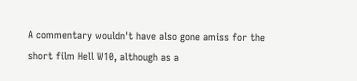A commentary wouldn't have also gone amiss for the short film Hell W10, although as a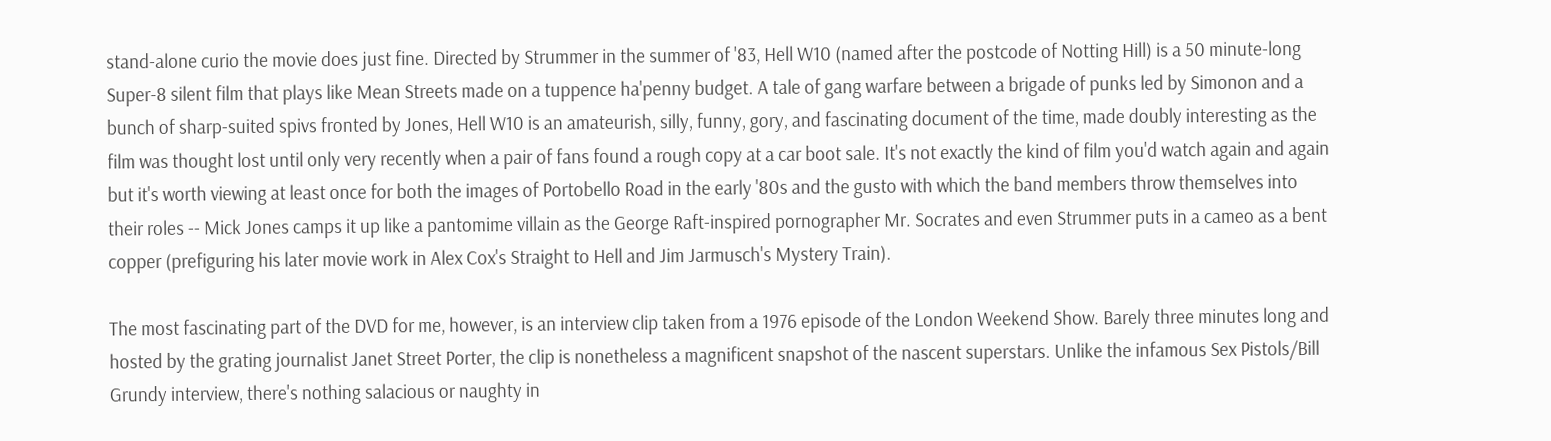stand-alone curio the movie does just fine. Directed by Strummer in the summer of '83, Hell W10 (named after the postcode of Notting Hill) is a 50 minute-long Super-8 silent film that plays like Mean Streets made on a tuppence ha'penny budget. A tale of gang warfare between a brigade of punks led by Simonon and a bunch of sharp-suited spivs fronted by Jones, Hell W10 is an amateurish, silly, funny, gory, and fascinating document of the time, made doubly interesting as the film was thought lost until only very recently when a pair of fans found a rough copy at a car boot sale. It's not exactly the kind of film you'd watch again and again but it's worth viewing at least once for both the images of Portobello Road in the early '80s and the gusto with which the band members throw themselves into their roles -- Mick Jones camps it up like a pantomime villain as the George Raft-inspired pornographer Mr. Socrates and even Strummer puts in a cameo as a bent copper (prefiguring his later movie work in Alex Cox's Straight to Hell and Jim Jarmusch's Mystery Train).

The most fascinating part of the DVD for me, however, is an interview clip taken from a 1976 episode of the London Weekend Show. Barely three minutes long and hosted by the grating journalist Janet Street Porter, the clip is nonetheless a magnificent snapshot of the nascent superstars. Unlike the infamous Sex Pistols/Bill Grundy interview, there's nothing salacious or naughty in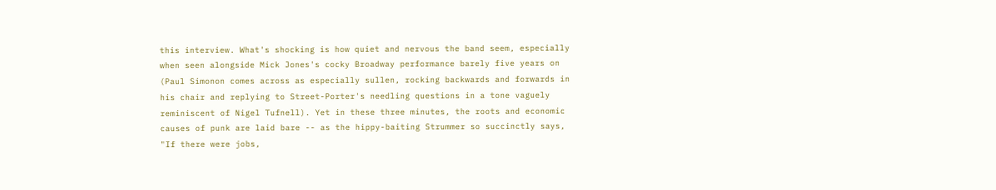this interview. What's shocking is how quiet and nervous the band seem, especially when seen alongside Mick Jones's cocky Broadway performance barely five years on (Paul Simonon comes across as especially sullen, rocking backwards and forwards in his chair and replying to Street-Porter's needling questions in a tone vaguely reminiscent of Nigel Tufnell). Yet in these three minutes, the roots and economic causes of punk are laid bare -- as the hippy-baiting Strummer so succinctly says, "If there were jobs,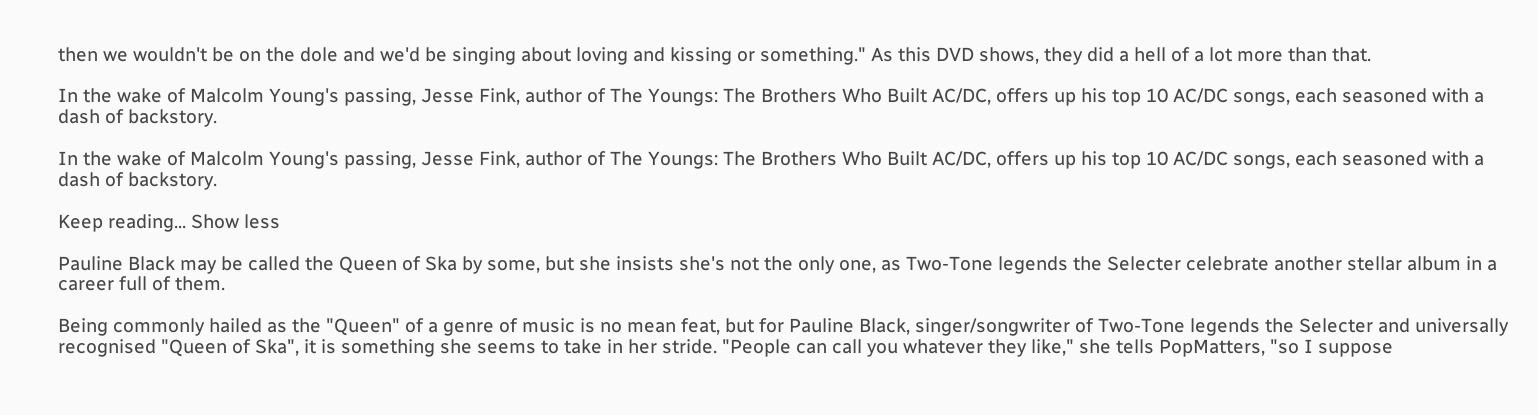then we wouldn't be on the dole and we'd be singing about loving and kissing or something." As this DVD shows, they did a hell of a lot more than that.

In the wake of Malcolm Young's passing, Jesse Fink, author of The Youngs: The Brothers Who Built AC/DC, offers up his top 10 AC/DC songs, each seasoned with a dash of backstory.

In the wake of Malcolm Young's passing, Jesse Fink, author of The Youngs: The Brothers Who Built AC/DC, offers up his top 10 AC/DC songs, each seasoned with a dash of backstory.

Keep reading... Show less

Pauline Black may be called the Queen of Ska by some, but she insists she's not the only one, as Two-Tone legends the Selecter celebrate another stellar album in a career full of them.

Being commonly hailed as the "Queen" of a genre of music is no mean feat, but for Pauline Black, singer/songwriter of Two-Tone legends the Selecter and universally recognised "Queen of Ska", it is something she seems to take in her stride. "People can call you whatever they like," she tells PopMatters, "so I suppose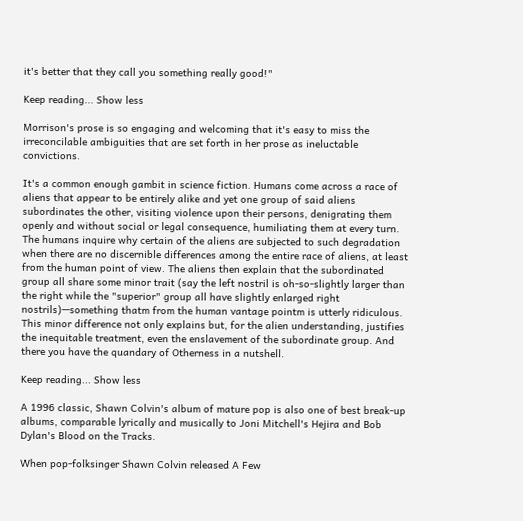it's better that they call you something really good!"

Keep reading... Show less

Morrison's prose is so engaging and welcoming that it's easy to miss the irreconcilable ambiguities that are set forth in her prose as ineluctable convictions.

It's a common enough gambit in science fiction. Humans come across a race of aliens that appear to be entirely alike and yet one group of said aliens subordinates the other, visiting violence upon their persons, denigrating them openly and without social or legal consequence, humiliating them at every turn. The humans inquire why certain of the aliens are subjected to such degradation when there are no discernible differences among the entire race of aliens, at least from the human point of view. The aliens then explain that the subordinated group all share some minor trait (say the left nostril is oh-so-slightly larger than the right while the "superior" group all have slightly enlarged right nostrils)—something thatm from the human vantage pointm is utterly ridiculous. This minor difference not only explains but, for the alien understanding, justifies the inequitable treatment, even the enslavement of the subordinate group. And there you have the quandary of Otherness in a nutshell.

Keep reading... Show less

A 1996 classic, Shawn Colvin's album of mature pop is also one of best break-up albums, comparable lyrically and musically to Joni Mitchell's Hejira and Bob Dylan's Blood on the Tracks.

When pop-folksinger Shawn Colvin released A Few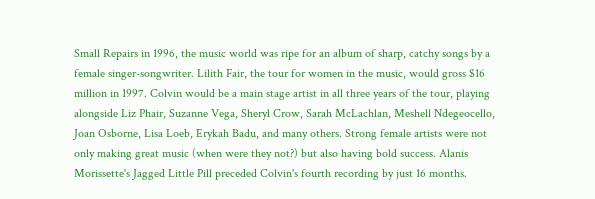Small Repairs in 1996, the music world was ripe for an album of sharp, catchy songs by a female singer-songwriter. Lilith Fair, the tour for women in the music, would gross $16 million in 1997. Colvin would be a main stage artist in all three years of the tour, playing alongside Liz Phair, Suzanne Vega, Sheryl Crow, Sarah McLachlan, Meshell Ndegeocello, Joan Osborne, Lisa Loeb, Erykah Badu, and many others. Strong female artists were not only making great music (when were they not?) but also having bold success. Alanis Morissette's Jagged Little Pill preceded Colvin's fourth recording by just 16 months.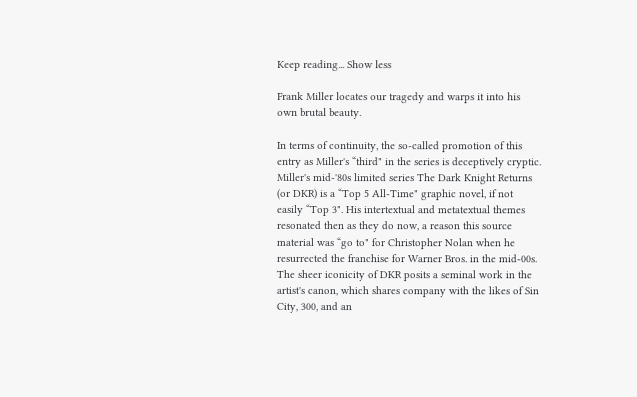Keep reading... Show less

Frank Miller locates our tragedy and warps it into his own brutal beauty.

In terms of continuity, the so-called promotion of this entry as Miller's “third" in the series is deceptively cryptic. Miller's mid-'80s limited series The Dark Knight Returns (or DKR) is a “Top 5 All-Time" graphic novel, if not easily “Top 3". His intertextual and metatextual themes resonated then as they do now, a reason this source material was “go to" for Christopher Nolan when he resurrected the franchise for Warner Bros. in the mid-00s. The sheer iconicity of DKR posits a seminal work in the artist's canon, which shares company with the likes of Sin City, 300, and an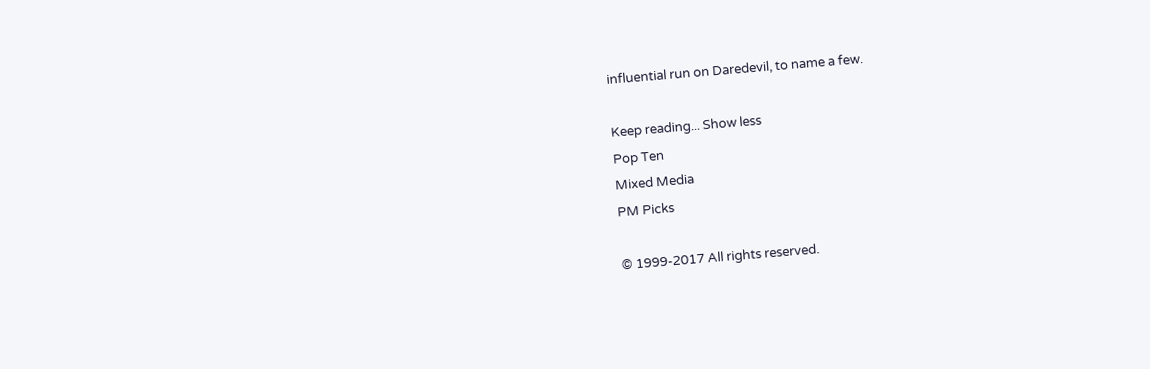influential run on Daredevil, to name a few.

Keep reading... Show less
Pop Ten
Mixed Media
PM Picks

© 1999-2017 All rights reserved.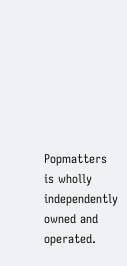Popmatters is wholly independently owned and operated.